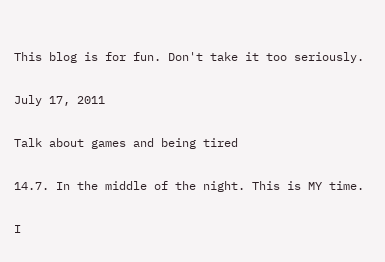This blog is for fun. Don't take it too seriously.

July 17, 2011

Talk about games and being tired

14.7. In the middle of the night. This is MY time.

I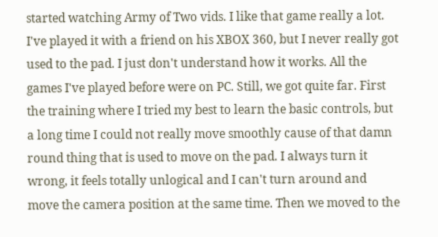started watching Army of Two vids. I like that game really a lot. I've played it with a friend on his XBOX 360, but I never really got used to the pad. I just don't understand how it works. All the games I've played before were on PC. Still, we got quite far. First the training where I tried my best to learn the basic controls, but a long time I could not really move smoothly cause of that damn round thing that is used to move on the pad. I always turn it wrong, it feels totally unlogical and I can't turn around and move the camera position at the same time. Then we moved to the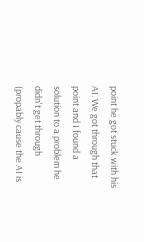point he got stuck with his AI. We got through that point and I found a solution to a problem he didn't get through (propably cause the AI is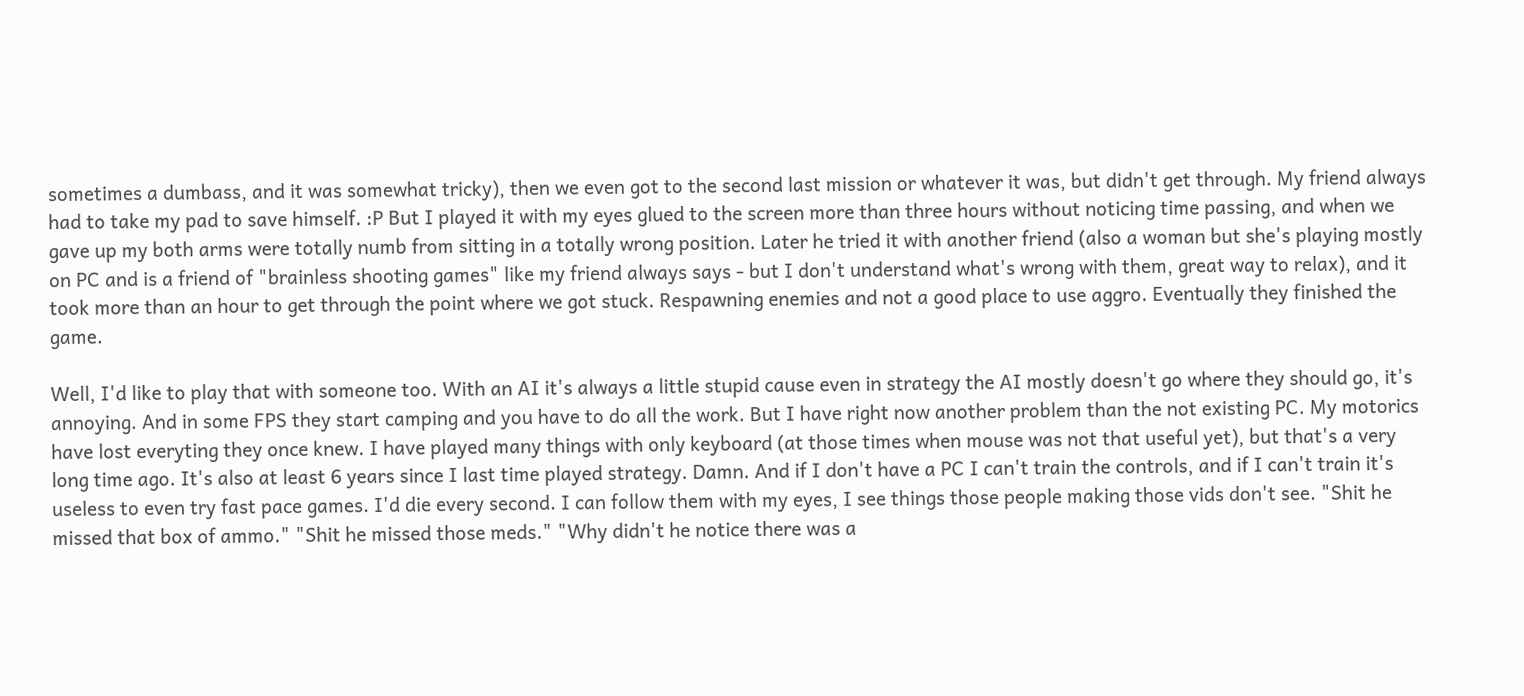sometimes a dumbass, and it was somewhat tricky), then we even got to the second last mission or whatever it was, but didn't get through. My friend always had to take my pad to save himself. :P But I played it with my eyes glued to the screen more than three hours without noticing time passing, and when we gave up my both arms were totally numb from sitting in a totally wrong position. Later he tried it with another friend (also a woman but she's playing mostly on PC and is a friend of "brainless shooting games" like my friend always says - but I don't understand what's wrong with them, great way to relax), and it took more than an hour to get through the point where we got stuck. Respawning enemies and not a good place to use aggro. Eventually they finished the game.

Well, I'd like to play that with someone too. With an AI it's always a little stupid cause even in strategy the AI mostly doesn't go where they should go, it's annoying. And in some FPS they start camping and you have to do all the work. But I have right now another problem than the not existing PC. My motorics have lost everyting they once knew. I have played many things with only keyboard (at those times when mouse was not that useful yet), but that's a very long time ago. It's also at least 6 years since I last time played strategy. Damn. And if I don't have a PC I can't train the controls, and if I can't train it's useless to even try fast pace games. I'd die every second. I can follow them with my eyes, I see things those people making those vids don't see. "Shit he missed that box of ammo." "Shit he missed those meds." "Why didn't he notice there was a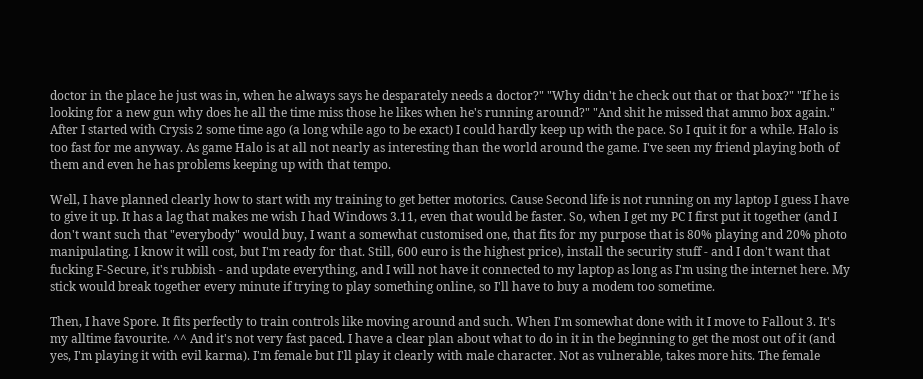doctor in the place he just was in, when he always says he desparately needs a doctor?" "Why didn't he check out that or that box?" "If he is looking for a new gun why does he all the time miss those he likes when he's running around?" "And shit he missed that ammo box again." After I started with Crysis 2 some time ago (a long while ago to be exact) I could hardly keep up with the pace. So I quit it for a while. Halo is too fast for me anyway. As game Halo is at all not nearly as interesting than the world around the game. I've seen my friend playing both of them and even he has problems keeping up with that tempo.

Well, I have planned clearly how to start with my training to get better motorics. Cause Second life is not running on my laptop I guess I have to give it up. It has a lag that makes me wish I had Windows 3.11, even that would be faster. So, when I get my PC I first put it together (and I don't want such that "everybody" would buy, I want a somewhat customised one, that fits for my purpose that is 80% playing and 20% photo manipulating. I know it will cost, but I'm ready for that. Still, 600 euro is the highest price), install the security stuff - and I don't want that fucking F-Secure, it's rubbish - and update everything, and I will not have it connected to my laptop as long as I'm using the internet here. My stick would break together every minute if trying to play something online, so I'll have to buy a modem too sometime.

Then, I have Spore. It fits perfectly to train controls like moving around and such. When I'm somewhat done with it I move to Fallout 3. It's my alltime favourite. ^^ And it's not very fast paced. I have a clear plan about what to do in it in the beginning to get the most out of it (and yes, I'm playing it with evil karma). I'm female but I'll play it clearly with male character. Not as vulnerable, takes more hits. The female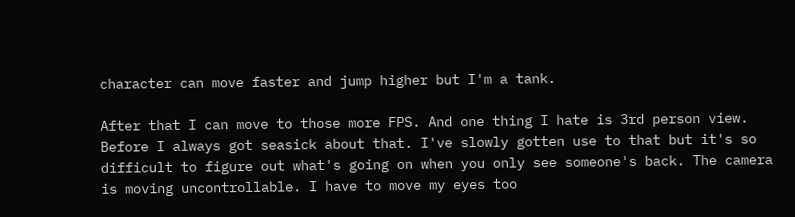character can move faster and jump higher but I'm a tank.

After that I can move to those more FPS. And one thing I hate is 3rd person view. Before I always got seasick about that. I've slowly gotten use to that but it's so difficult to figure out what's going on when you only see someone's back. The camera is moving uncontrollable. I have to move my eyes too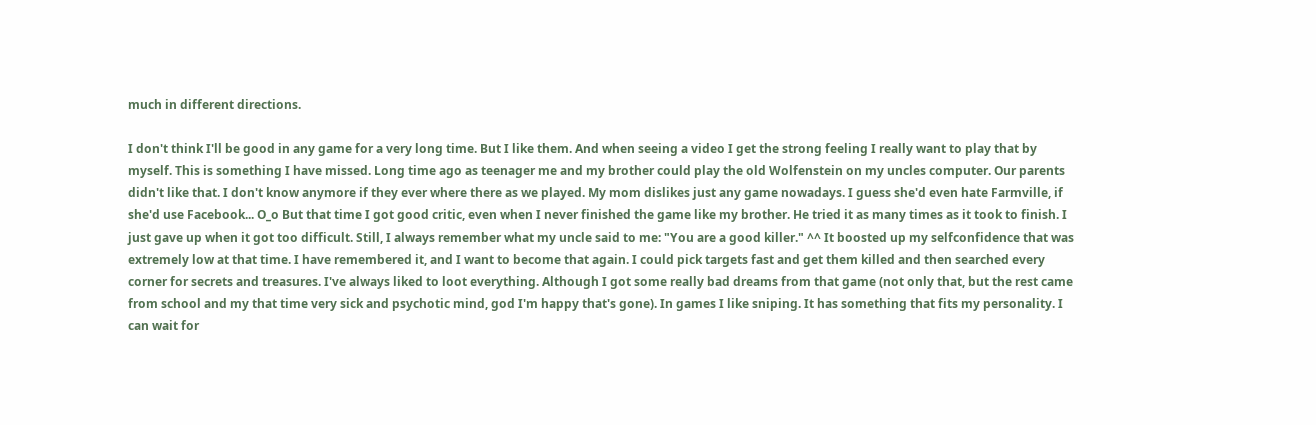much in different directions.

I don't think I'll be good in any game for a very long time. But I like them. And when seeing a video I get the strong feeling I really want to play that by myself. This is something I have missed. Long time ago as teenager me and my brother could play the old Wolfenstein on my uncles computer. Our parents didn't like that. I don't know anymore if they ever where there as we played. My mom dislikes just any game nowadays. I guess she'd even hate Farmville, if she'd use Facebook... O_o But that time I got good critic, even when I never finished the game like my brother. He tried it as many times as it took to finish. I just gave up when it got too difficult. Still, I always remember what my uncle said to me: "You are a good killer." ^^ It boosted up my selfconfidence that was extremely low at that time. I have remembered it, and I want to become that again. I could pick targets fast and get them killed and then searched every corner for secrets and treasures. I've always liked to loot everything. Although I got some really bad dreams from that game (not only that, but the rest came from school and my that time very sick and psychotic mind, god I'm happy that's gone). In games I like sniping. It has something that fits my personality. I can wait for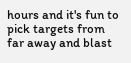hours and it's fun to pick targets from far away and blast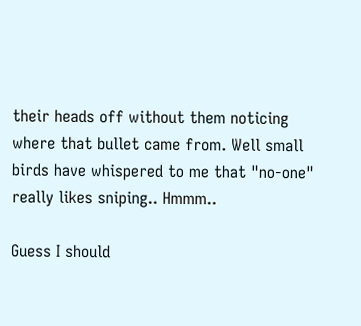their heads off without them noticing where that bullet came from. Well small birds have whispered to me that "no-one" really likes sniping.. Hmmm..

Guess I should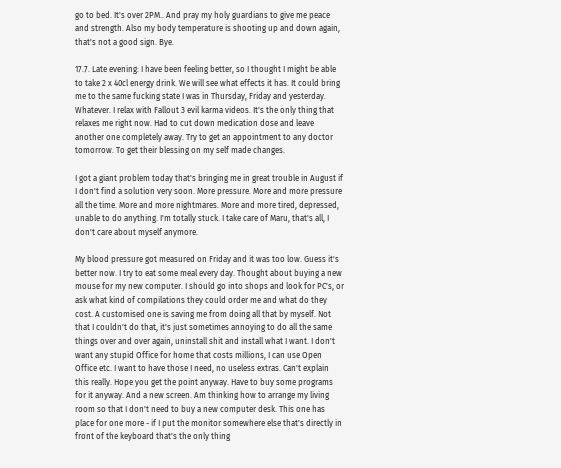go to bed. It's over 2PM.. And pray my holy guardians to give me peace and strength. Also my body temperature is shooting up and down again, that's not a good sign. Bye.

17.7. Late evening: I have been feeling better, so I thought I might be able to take 2 x 40cl energy drink. We will see what effects it has. It could bring me to the same fucking state I was in Thursday, Friday and yesterday. Whatever. I relax with Fallout 3 evil karma videos. It's the only thing that relaxes me right now. Had to cut down medication dose and leave another one completely away. Try to get an appointment to any doctor tomorrow. To get their blessing on my self made changes.

I got a giant problem today that's bringing me in great trouble in August if I don't find a solution very soon. More pressure. More and more pressure all the time. More and more nightmares. More and more tired, depressed, unable to do anything. I'm totally stuck. I take care of Maru, that's all, I don't care about myself anymore.

My blood pressure got measured on Friday and it was too low. Guess it's better now. I try to eat some meal every day. Thought about buying a new mouse for my new computer. I should go into shops and look for PC's, or ask what kind of compilations they could order me and what do they cost. A customised one is saving me from doing all that by myself. Not that I couldn't do that, it's just sometimes annoying to do all the same things over and over again, uninstall shit and install what I want. I don't want any stupid Office for home that costs millions, I can use Open Office etc. I want to have those I need, no useless extras. Can't explain this really. Hope you get the point anyway. Have to buy some programs for it anyway. And a new screen. Am thinking how to arrange my living room so that I don't need to buy a new computer desk. This one has place for one more - if I put the monitor somewhere else that's directly in front of the keyboard that's the only thing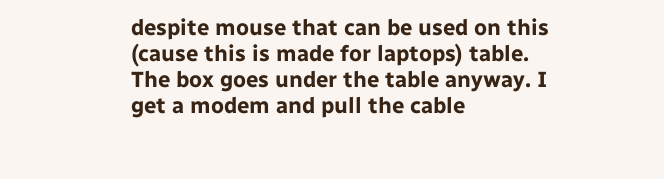despite mouse that can be used on this (cause this is made for laptops) table. The box goes under the table anyway. I get a modem and pull the cable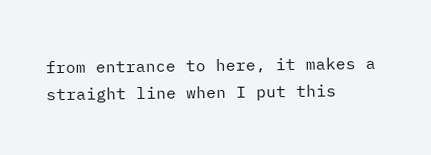from entrance to here, it makes a straight line when I put this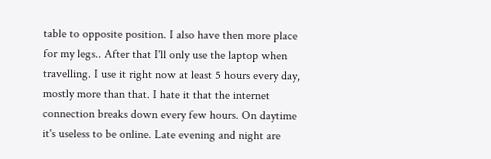table to opposite position. I also have then more place for my legs.. After that I'll only use the laptop when travelling. I use it right now at least 5 hours every day, mostly more than that. I hate it that the internet connection breaks down every few hours. On daytime it's useless to be online. Late evening and night are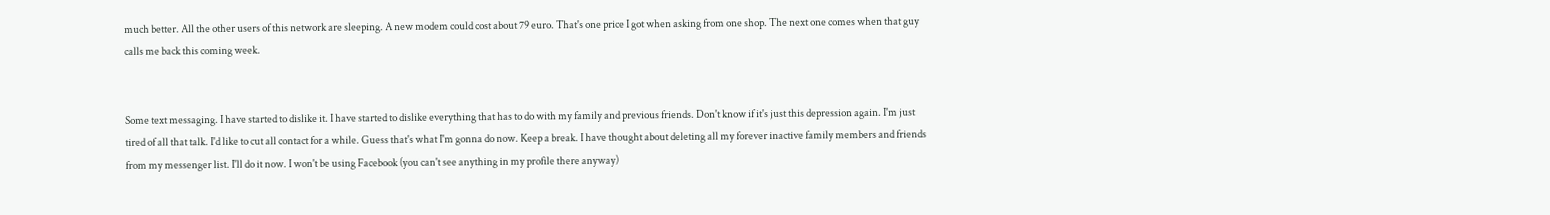much better. All the other users of this network are sleeping. A new modem could cost about 79 euro. That's one price I got when asking from one shop. The next one comes when that guy calls me back this coming week.


Some text messaging. I have started to dislike it. I have started to dislike everything that has to do with my family and previous friends. Don't know if it's just this depression again. I'm just tired of all that talk. I'd like to cut all contact for a while. Guess that's what I'm gonna do now. Keep a break. I have thought about deleting all my forever inactive family members and friends from my messenger list. I'll do it now. I won't be using Facebook (you can't see anything in my profile there anyway)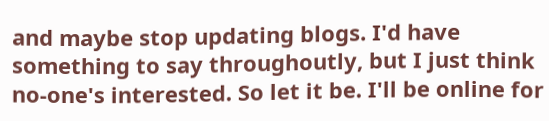and maybe stop updating blogs. I'd have something to say throughoutly, but I just think no-one's interested. So let it be. I'll be online for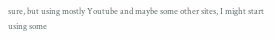sure, but using mostly Youtube and maybe some other sites, I might start using some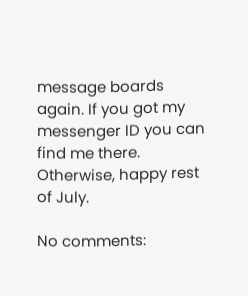message boards again. If you got my messenger ID you can find me there. Otherwise, happy rest of July.

No comments: